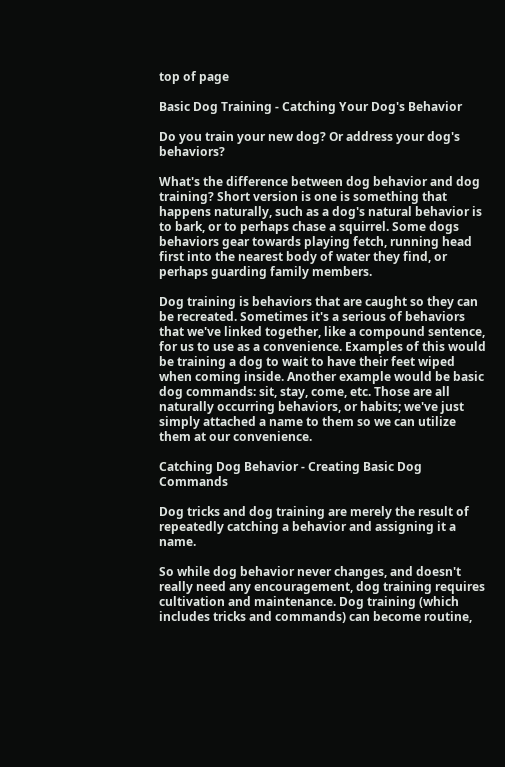top of page

Basic Dog Training - Catching Your Dog's Behavior

Do you train your new dog? Or address your dog's behaviors?

What's the difference between dog behavior and dog training? Short version is one is something that happens naturally, such as a dog's natural behavior is to bark, or to perhaps chase a squirrel. Some dogs behaviors gear towards playing fetch, running head first into the nearest body of water they find, or perhaps guarding family members.

Dog training is behaviors that are caught so they can be recreated. Sometimes it's a serious of behaviors that we've linked together, like a compound sentence, for us to use as a convenience. Examples of this would be training a dog to wait to have their feet wiped when coming inside. Another example would be basic dog commands: sit, stay, come, etc. Those are all naturally occurring behaviors, or habits; we've just simply attached a name to them so we can utilize them at our convenience.

Catching Dog Behavior - Creating Basic Dog Commands

Dog tricks and dog training are merely the result of repeatedly catching a behavior and assigning it a name.

So while dog behavior never changes, and doesn't really need any encouragement, dog training requires cultivation and maintenance. Dog training (which includes tricks and commands) can become routine,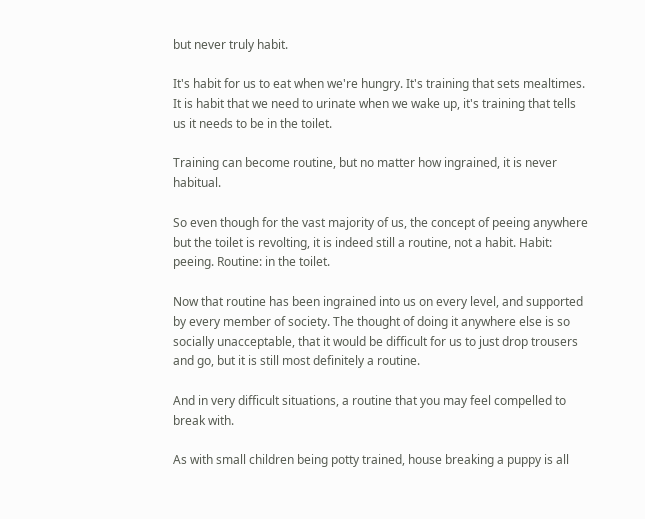but never truly habit.

It's habit for us to eat when we're hungry. It's training that sets mealtimes. It is habit that we need to urinate when we wake up, it's training that tells us it needs to be in the toilet.

Training can become routine, but no matter how ingrained, it is never habitual.

So even though for the vast majority of us, the concept of peeing anywhere but the toilet is revolting, it is indeed still a routine, not a habit. Habit: peeing. Routine: in the toilet.

Now that routine has been ingrained into us on every level, and supported by every member of society. The thought of doing it anywhere else is so socially unacceptable, that it would be difficult for us to just drop trousers and go, but it is still most definitely a routine.

And in very difficult situations, a routine that you may feel compelled to break with.

As with small children being potty trained, house breaking a puppy is all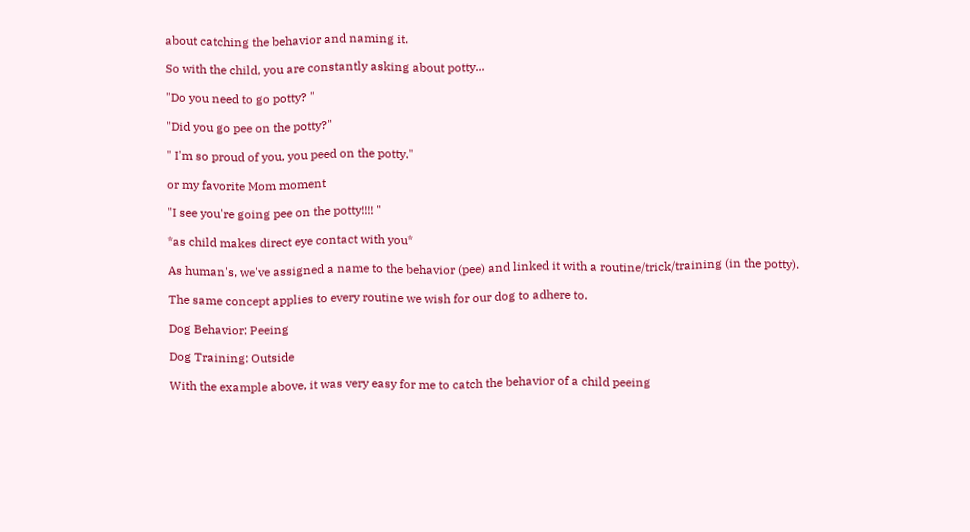about catching the behavior and naming it.

So with the child, you are constantly asking about potty...

"Do you need to go potty? "

"Did you go pee on the potty?"

" I'm so proud of you, you peed on the potty."

or my favorite Mom moment

"I see you're going pee on the potty!!!! "

*as child makes direct eye contact with you*

As human's, we've assigned a name to the behavior (pee) and linked it with a routine/trick/training (in the potty).

The same concept applies to every routine we wish for our dog to adhere to.

Dog Behavior: Peeing

Dog Training: Outside

With the example above, it was very easy for me to catch the behavior of a child peeing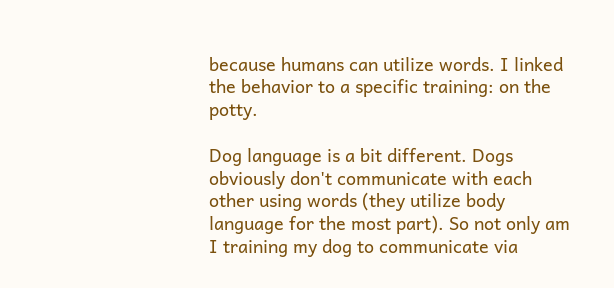because humans can utilize words. I linked the behavior to a specific training: on the potty.

Dog language is a bit different. Dogs obviously don't communicate with each other using words (they utilize body language for the most part). So not only am I training my dog to communicate via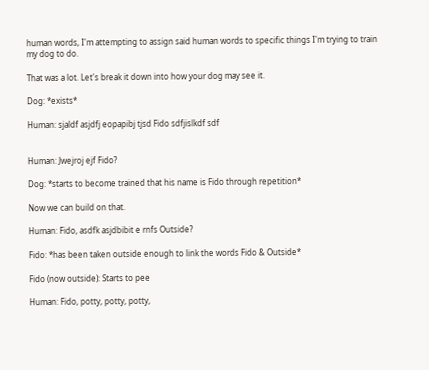human words, I'm attempting to assign said human words to specific things I'm trying to train my dog to do.

That was a lot. Let's break it down into how your dog may see it.

Dog: *exists*

Human: sjaldf asjdfj eopapibj tjsd Fido sdfjislkdf sdf


Human: Jwejroj ejf Fido?

Dog: *starts to become trained that his name is Fido through repetition*

Now we can build on that.

Human: Fido, asdfk asjdbibit e rnfs Outside?

Fido: *has been taken outside enough to link the words Fido & Outside*

Fido (now outside): Starts to pee

Human: Fido, potty, potty, potty,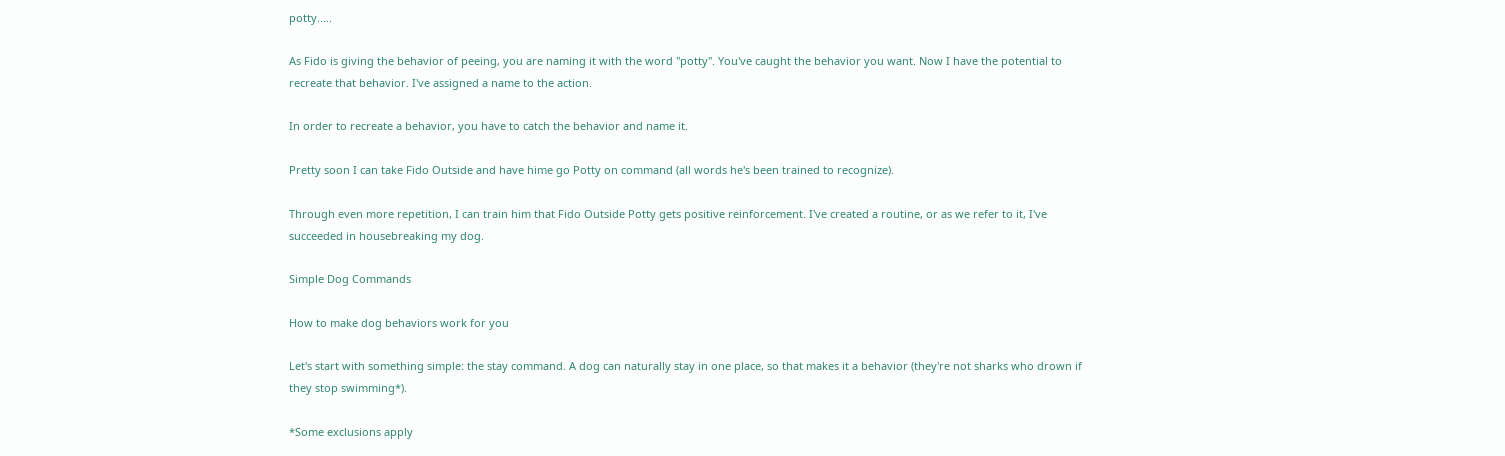potty.....

As Fido is giving the behavior of peeing, you are naming it with the word "potty". You've caught the behavior you want. Now I have the potential to recreate that behavior. I've assigned a name to the action.

In order to recreate a behavior, you have to catch the behavior and name it.

Pretty soon I can take Fido Outside and have hime go Potty on command (all words he's been trained to recognize).

Through even more repetition, I can train him that Fido Outside Potty gets positive reinforcement. I've created a routine, or as we refer to it, I've succeeded in housebreaking my dog.

Simple Dog Commands

How to make dog behaviors work for you

Let's start with something simple: the stay command. A dog can naturally stay in one place, so that makes it a behavior (they're not sharks who drown if they stop swimming*).

*Some exclusions apply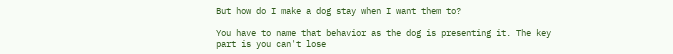But how do I make a dog stay when I want them to?

You have to name that behavior as the dog is presenting it. The key part is you can't lose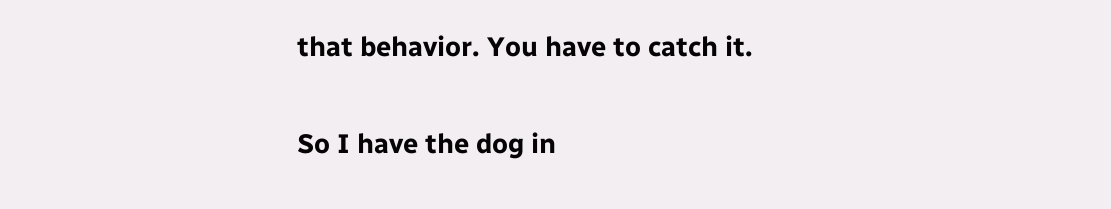that behavior. You have to catch it.

So I have the dog in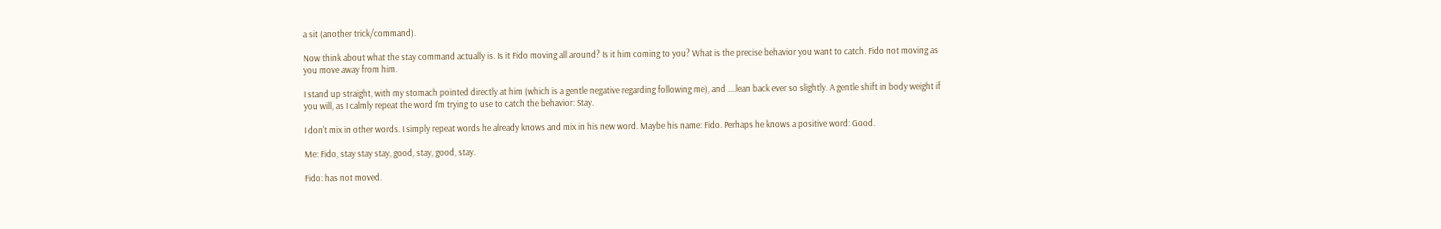a sit (another trick/command).

Now think about what the stay command actually is. Is it Fido moving all around? Is it him coming to you? What is the precise behavior you want to catch. Fido not moving as you move away from him.

I stand up straight, with my stomach pointed directly at him (which is a gentle negative regarding following me), and ....lean back ever so slightly. A gentle shift in body weight if you will, as I calmly repeat the word I'm trying to use to catch the behavior: Stay.

I don't mix in other words. I simply repeat words he already knows and mix in his new word. Maybe his name: Fido. Perhaps he knows a positive word: Good.

Me: Fido, stay stay stay, good, stay, good, stay.

Fido: has not moved.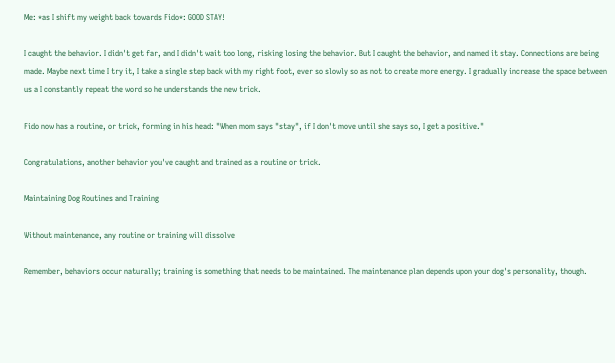Me: *as I shift my weight back towards Fido*: GOOD STAY!

I caught the behavior. I didn't get far, and I didn't wait too long, risking losing the behavior. But I caught the behavior, and named it stay. Connections are being made. Maybe next time I try it, I take a single step back with my right foot, ever so slowly so as not to create more energy. I gradually increase the space between us a I constantly repeat the word so he understands the new trick.

Fido now has a routine, or trick, forming in his head: "When mom says "stay", if I don't move until she says so, I get a positive."

Congratulations, another behavior you've caught and trained as a routine or trick.

Maintaining Dog Routines and Training

Without maintenance, any routine or training will dissolve

Remember, behaviors occur naturally; training is something that needs to be maintained. The maintenance plan depends upon your dog's personality, though.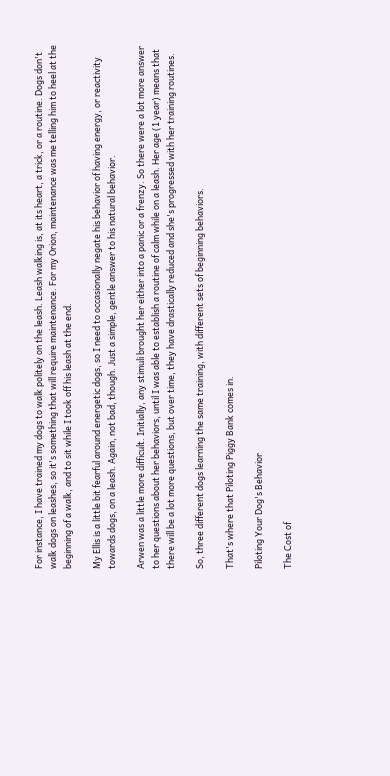For instance, I have trained my dogs to walk politely on the leash. Leash walking is, at its heart, a trick, or a routine. Dogs don't walk dogs on leashes, so it's something that will require maintenance. For my Orion, maintenance was me telling him to heel at the beginning of a walk, and to sit while I took off his leash at the end.

My Ellis is a little bit fearful around energetic dogs, so I need to occasionally negate his behavior of having energy, or reactivity towards dogs, on a leash. Again, not bad, though. Just a simple, gentle answer to his natural behavior.

Arwen was a little more difficult. Initially, any stimuli brought her either into a panic or a frenzy. So there were a lot more answer to her questions about her behaviors, until I was able to establish a routine of calm while on a leash. Her age (1 year) means that there will be a lot more questions, but over time, they have drastically reduced and she's progressed with her training routines.

So, three different dogs learning the same training, with different sets of beginning behaviors.

That's where that Piloting Piggy Bank comes in.

Piloting Your Dog's Behavior

The Cost of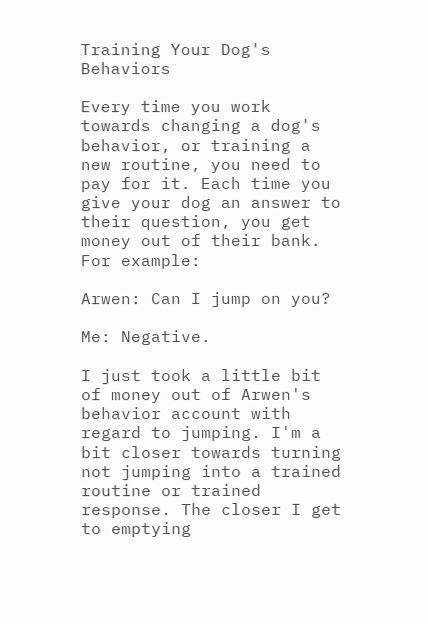Training Your Dog's Behaviors

Every time you work towards changing a dog's behavior, or training a new routine, you need to pay for it. Each time you give your dog an answer to their question, you get money out of their bank. For example:

Arwen: Can I jump on you?

Me: Negative.

I just took a little bit of money out of Arwen's behavior account with regard to jumping. I'm a bit closer towards turning not jumping into a trained routine or trained response. The closer I get to emptying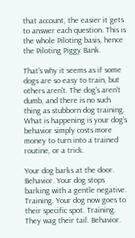that account, the easier it gets to answer each question. This is the whole Piloting basis, hence the Piloting Piggy Bank.

That's why it seems as if some dogs are so easy to train, but others aren't. The dog's aren't dumb, and there is no such thing as stubborn dog training. What is happening is your dog's behavior simply costs more money to turn into a trained routine, or a trick.

Your dog barks at the door. Behavior. Your dog stops barking with a gentle negative. Training. Your dog now goes to their specific spot. Training. They wag their tail. Behavior.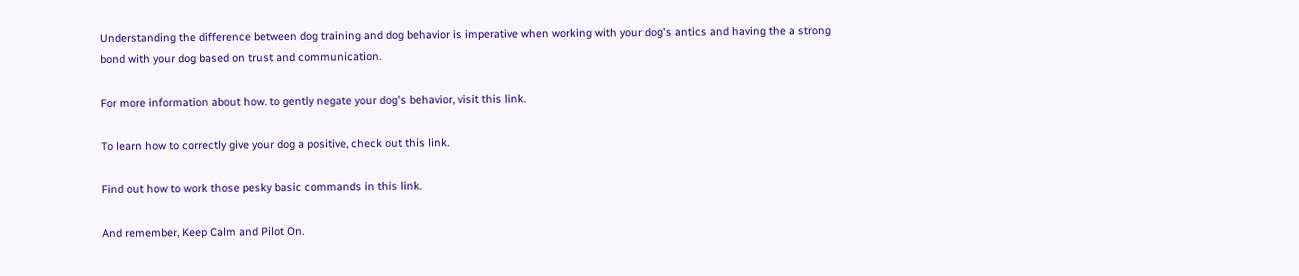Understanding the difference between dog training and dog behavior is imperative when working with your dog's antics and having the a strong bond with your dog based on trust and communication.

For more information about how. to gently negate your dog's behavior, visit this link.

To learn how to correctly give your dog a positive, check out this link.

Find out how to work those pesky basic commands in this link.

And remember, Keep Calm and Pilot On.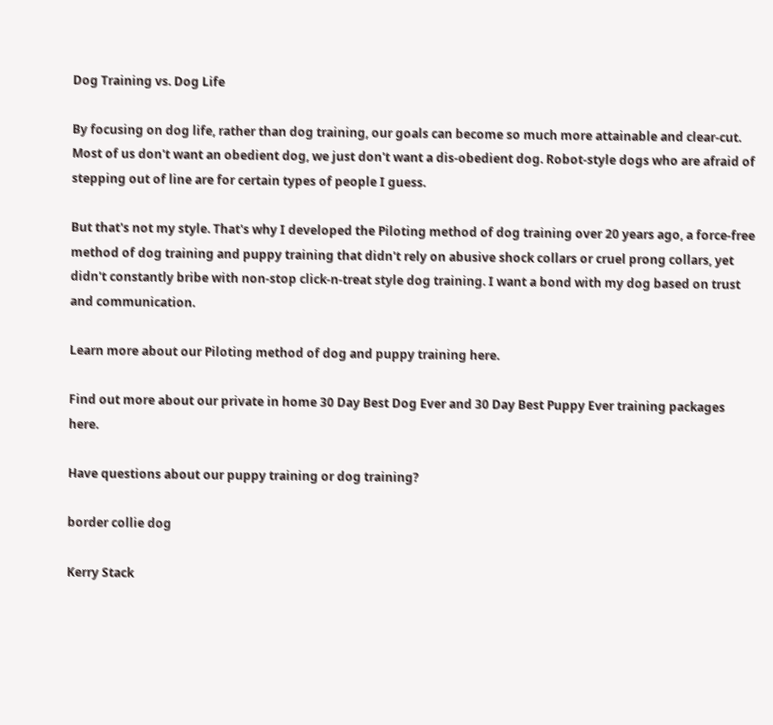Dog Training vs. Dog Life

By focusing on dog life, rather than dog training, our goals can become so much more attainable and clear-cut. Most of us don't want an obedient dog, we just don't want a dis-obedient dog. Robot-style dogs who are afraid of stepping out of line are for certain types of people I guess.

But that's not my style. That's why I developed the Piloting method of dog training over 20 years ago, a force-free method of dog training and puppy training that didn't rely on abusive shock collars or cruel prong collars, yet didn't constantly bribe with non-stop click-n-treat style dog training. I want a bond with my dog based on trust and communication.

Learn more about our Piloting method of dog and puppy training here.

Find out more about our private in home 30 Day Best Dog Ever and 30 Day Best Puppy Ever training packages here.

Have questions about our puppy training or dog training?

border collie dog

Kerry Stack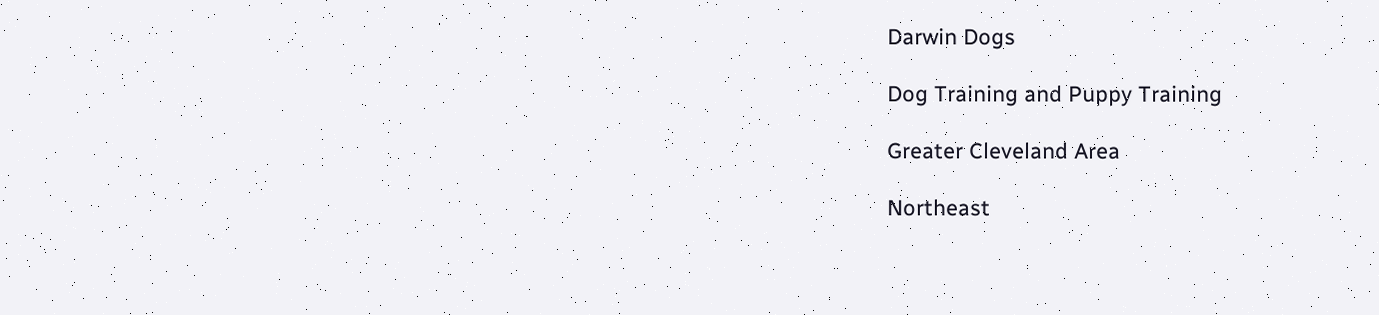Darwin Dogs

Dog Training and Puppy Training

Greater Cleveland Area

Northeast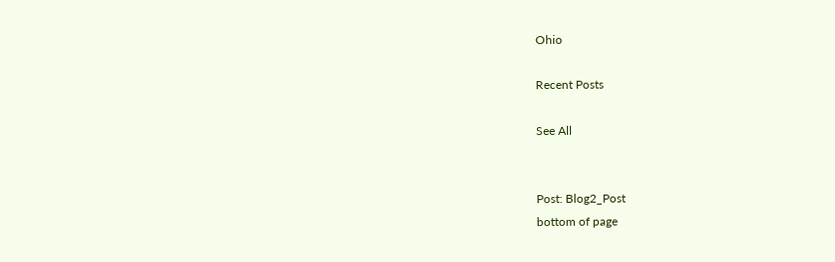Ohio

Recent Posts

See All


Post: Blog2_Post
bottom of page